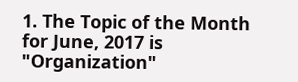1. The Topic of the Month for June, 2017 is "Organization"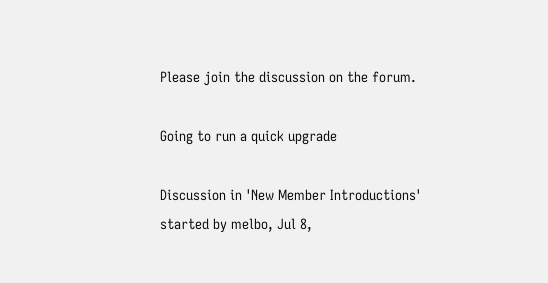Please join the discussion on the forum.

Going to run a quick upgrade

Discussion in 'New Member Introductions' started by melbo, Jul 8,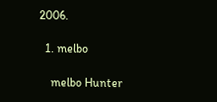2006.

  1. melbo

    melbo Hunter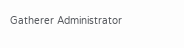Gatherer Administrator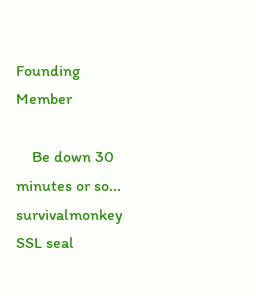Founding Member

    Be down 30 minutes or so...
survivalmonkey SSL seal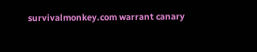survivalmonkey.com warrant canary